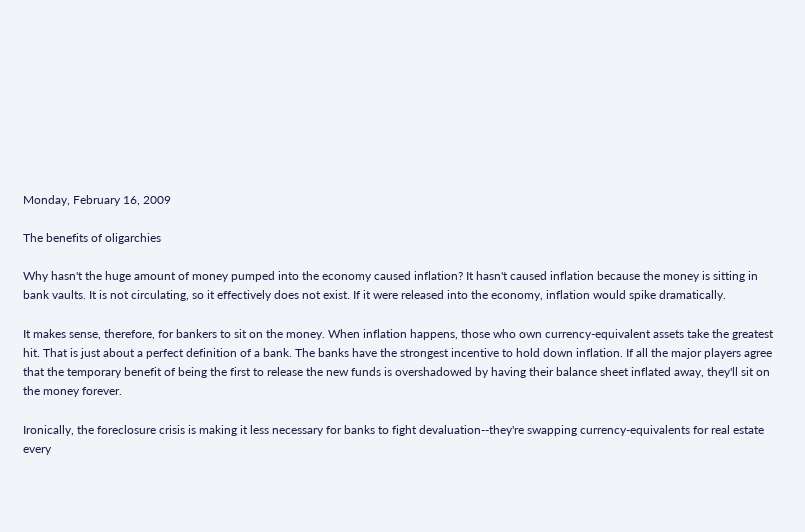Monday, February 16, 2009

The benefits of oligarchies

Why hasn't the huge amount of money pumped into the economy caused inflation? It hasn't caused inflation because the money is sitting in bank vaults. It is not circulating, so it effectively does not exist. If it were released into the economy, inflation would spike dramatically.

It makes sense, therefore, for bankers to sit on the money. When inflation happens, those who own currency-equivalent assets take the greatest hit. That is just about a perfect definition of a bank. The banks have the strongest incentive to hold down inflation. If all the major players agree that the temporary benefit of being the first to release the new funds is overshadowed by having their balance sheet inflated away, they'll sit on the money forever.

Ironically, the foreclosure crisis is making it less necessary for banks to fight devaluation--they're swapping currency-equivalents for real estate every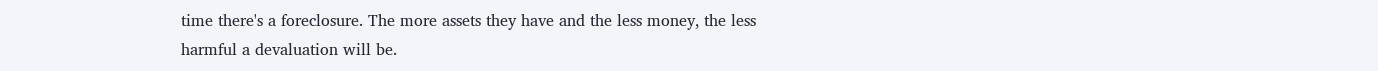time there's a foreclosure. The more assets they have and the less money, the less harmful a devaluation will be.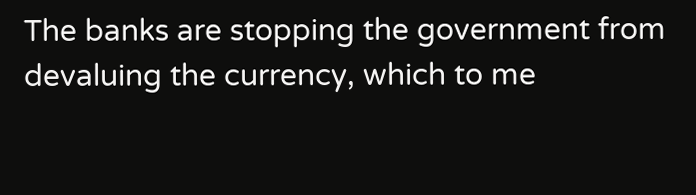The banks are stopping the government from devaluing the currency, which to me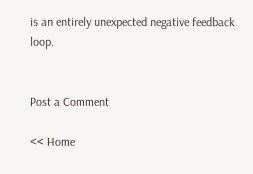is an entirely unexpected negative feedback loop.


Post a Comment

<< Home